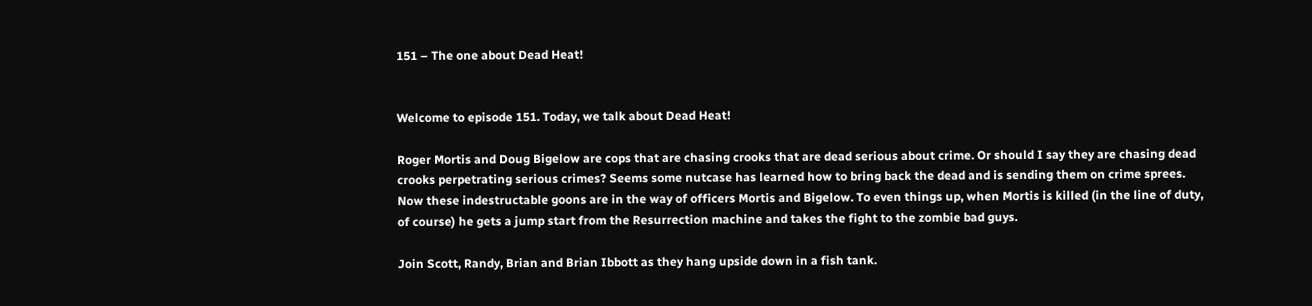151 – The one about Dead Heat!


Welcome to episode 151. Today, we talk about Dead Heat!

Roger Mortis and Doug Bigelow are cops that are chasing crooks that are dead serious about crime. Or should I say they are chasing dead crooks perpetrating serious crimes? Seems some nutcase has learned how to bring back the dead and is sending them on crime sprees. Now these indestructable goons are in the way of officers Mortis and Bigelow. To even things up, when Mortis is killed (in the line of duty, of course) he gets a jump start from the Resurrection machine and takes the fight to the zombie bad guys.

Join Scott, Randy, Brian and Brian Ibbott as they hang upside down in a fish tank.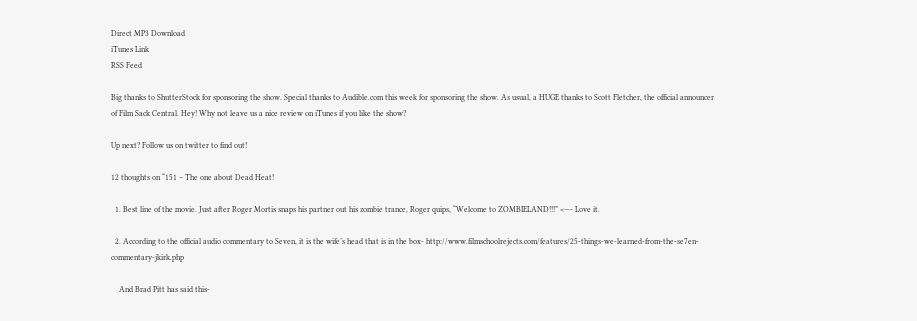Direct MP3 Download
iTunes Link
RSS Feed

Big thanks to ShutterStock for sponsoring the show. Special thanks to Audible.com this week for sponsoring the show. As usual, a HUGE thanks to Scott Fletcher, the official announcer of Film Sack Central. Hey! Why not leave us a nice review on iTunes if you like the show?

Up next? Follow us on twitter to find out!

12 thoughts on “151 – The one about Dead Heat!

  1. Best line of the movie. Just after Roger Mortis snaps his partner out his zombie trance, Roger quips, “Welcome to ZOMBIELAND!!!” <—- Love it.

  2. According to the official audio commentary to Seven, it is the wife’s head that is in the box- http://www.filmschoolrejects.com/features/25-things-we-learned-from-the-se7en-commentary-jkirk.php

    And Brad Pitt has said this-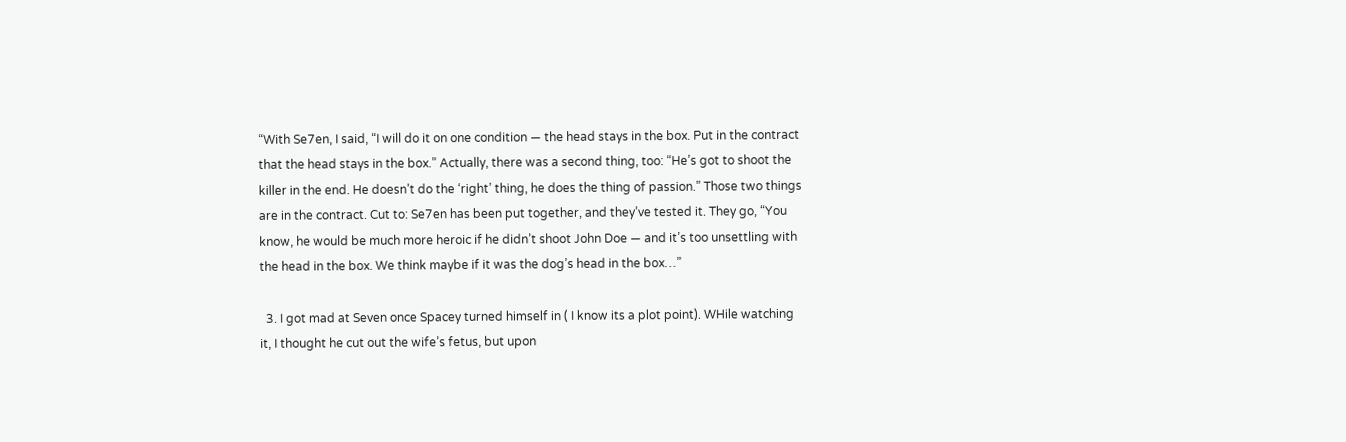“With Se7en, I said, “I will do it on one condition — the head stays in the box. Put in the contract that the head stays in the box.” Actually, there was a second thing, too: “He’s got to shoot the killer in the end. He doesn’t do the ‘right’ thing, he does the thing of passion.” Those two things are in the contract. Cut to: Se7en has been put together, and they’ve tested it. They go, “You know, he would be much more heroic if he didn’t shoot John Doe — and it’s too unsettling with the head in the box. We think maybe if it was the dog’s head in the box…”

  3. I got mad at Seven once Spacey turned himself in ( I know its a plot point). WHile watching it, I thought he cut out the wife’s fetus, but upon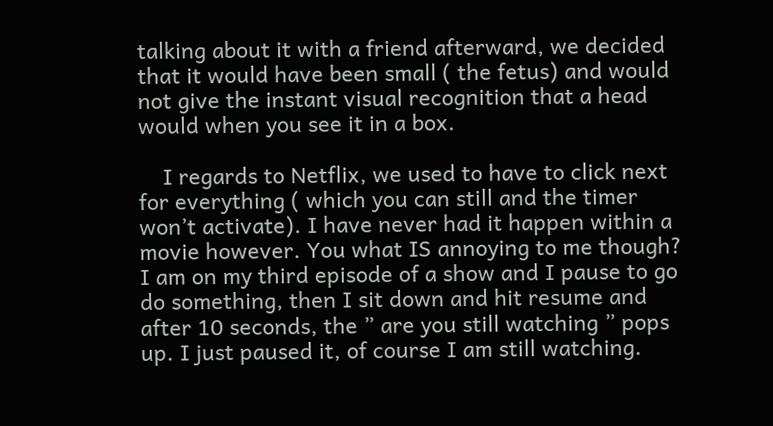talking about it with a friend afterward, we decided that it would have been small ( the fetus) and would not give the instant visual recognition that a head would when you see it in a box.

    I regards to Netflix, we used to have to click next for everything ( which you can still and the timer won’t activate). I have never had it happen within a movie however. You what IS annoying to me though? I am on my third episode of a show and I pause to go do something, then I sit down and hit resume and after 10 seconds, the ” are you still watching ” pops up. I just paused it, of course I am still watching.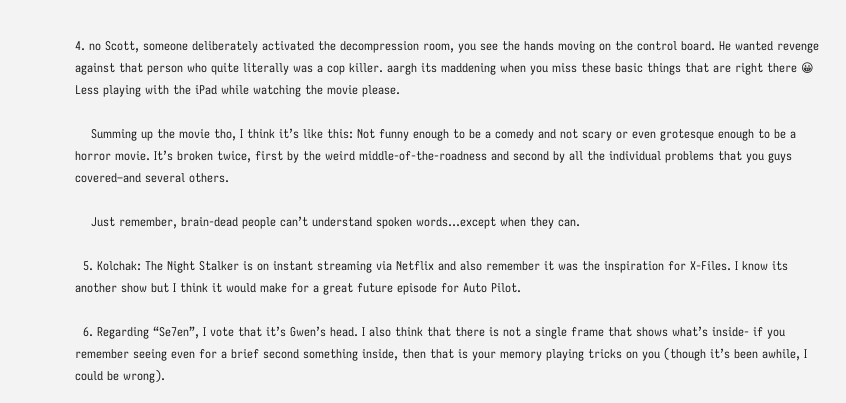4. no Scott, someone deliberately activated the decompression room, you see the hands moving on the control board. He wanted revenge against that person who quite literally was a cop killer. aargh its maddening when you miss these basic things that are right there 😀 Less playing with the iPad while watching the movie please.

    Summing up the movie tho, I think it’s like this: Not funny enough to be a comedy and not scary or even grotesque enough to be a horror movie. It’s broken twice, first by the weird middle-of-the-roadness and second by all the individual problems that you guys covered–and several others.

    Just remember, brain-dead people can’t understand spoken words…except when they can.

  5. Kolchak: The Night Stalker is on instant streaming via Netflix and also remember it was the inspiration for X-Files. I know its another show but I think it would make for a great future episode for Auto Pilot.

  6. Regarding “Se7en”, I vote that it’s Gwen’s head. I also think that there is not a single frame that shows what’s inside- if you remember seeing even for a brief second something inside, then that is your memory playing tricks on you (though it’s been awhile, I could be wrong).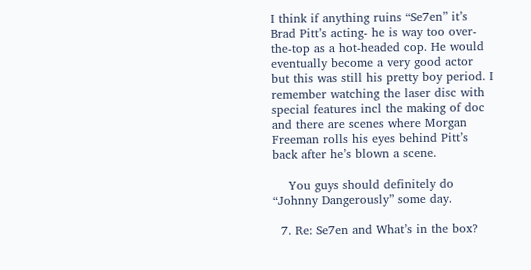I think if anything ruins “Se7en” it’s Brad Pitt’s acting- he is way too over-the-top as a hot-headed cop. He would eventually become a very good actor but this was still his pretty boy period. I remember watching the laser disc with special features incl the making of doc and there are scenes where Morgan Freeman rolls his eyes behind Pitt’s back after he’s blown a scene.

    You guys should definitely do “Johnny Dangerously” some day.

  7. Re: Se7en and What’s in the box?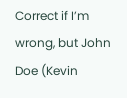Correct if I’m wrong, but John Doe (Kevin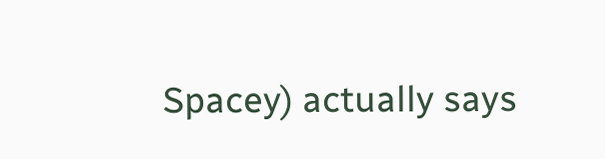Spacey) actually says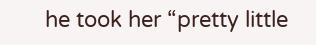he took her “pretty little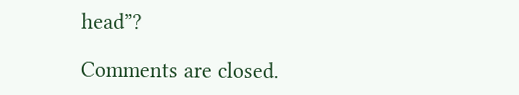head”?

Comments are closed.